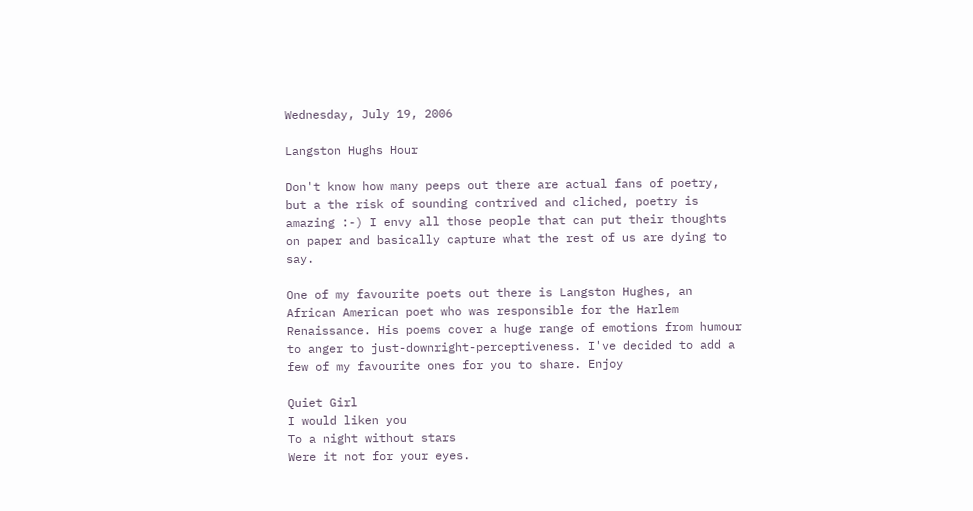Wednesday, July 19, 2006

Langston Hughs Hour

Don't know how many peeps out there are actual fans of poetry, but a the risk of sounding contrived and cliched, poetry is amazing :-) I envy all those people that can put their thoughts on paper and basically capture what the rest of us are dying to say.

One of my favourite poets out there is Langston Hughes, an African American poet who was responsible for the Harlem Renaissance. His poems cover a huge range of emotions from humour to anger to just-downright-perceptiveness. I've decided to add a few of my favourite ones for you to share. Enjoy

Quiet Girl
I would liken you
To a night without stars
Were it not for your eyes.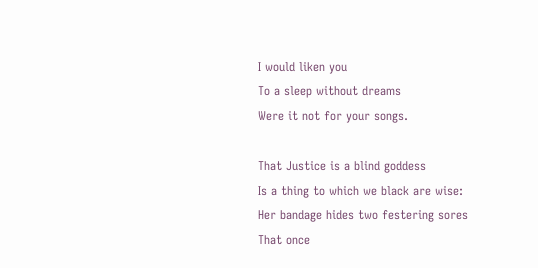I would liken you
To a sleep without dreams
Were it not for your songs.

That Justice is a blind goddess
Is a thing to which we black are wise:
Her bandage hides two festering sores
That once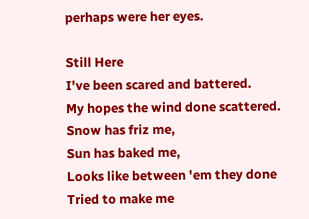perhaps were her eyes.

Still Here
I've been scared and battered.
My hopes the wind done scattered.
Snow has friz me,
Sun has baked me,
Looks like between 'em they done
Tried to make me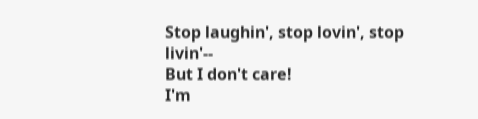Stop laughin', stop lovin', stop livin'--
But I don't care!
I'm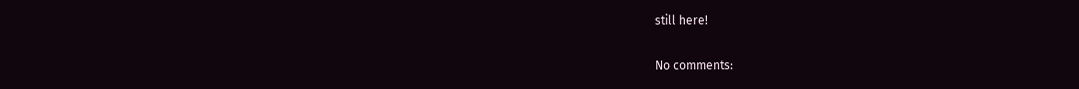still here!

No comments: